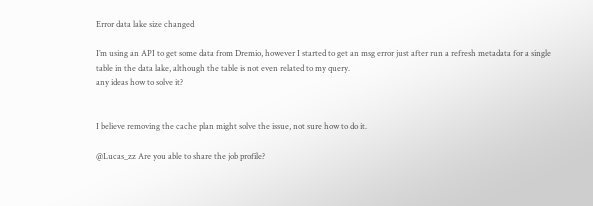Error data lake size changed

I’m using an API to get some data from Dremio, however I started to get an msg error just after run a refresh metadata for a single table in the data lake, although the table is not even related to my query.
any ideas how to solve it?


I believe removing the cache plan might solve the issue, not sure how to do it.

@Lucas_zz Are you able to share the job profile?